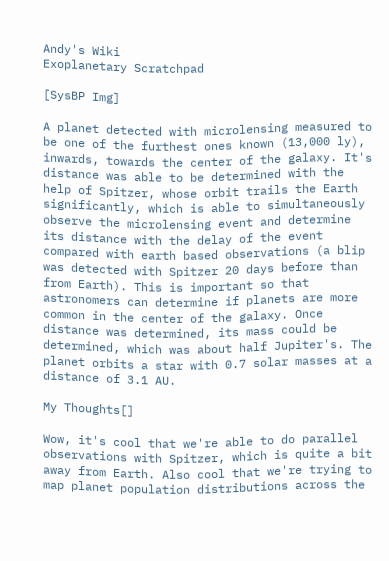Andy's Wiki
Exoplanetary Scratchpad

[SysBP Img]

A planet detected with microlensing measured to be one of the furthest ones known (13,000 ly), inwards, towards the center of the galaxy. It's distance was able to be determined with the help of Spitzer, whose orbit trails the Earth significantly, which is able to simultaneously observe the microlensing event and determine its distance with the delay of the event compared with earth based observations (a blip was detected with Spitzer 20 days before than from Earth). This is important so that astronomers can determine if planets are more common in the center of the galaxy. Once distance was determined, its mass could be determined, which was about half Jupiter's. The planet orbits a star with 0.7 solar masses at a distance of 3.1 AU.

My Thoughts[]

Wow, it's cool that we're able to do parallel observations with Spitzer, which is quite a bit away from Earth. Also cool that we're trying to map planet population distributions across the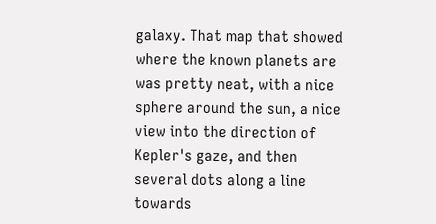galaxy. That map that showed where the known planets are was pretty neat, with a nice sphere around the sun, a nice view into the direction of Kepler's gaze, and then several dots along a line towards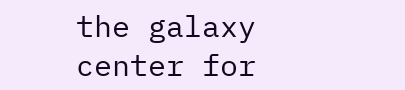the galaxy center for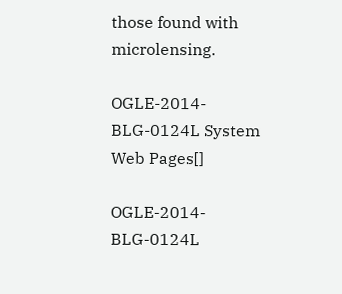those found with microlensing.

OGLE-2014-BLG-0124L System Web Pages[]

OGLE-2014-BLG-0124L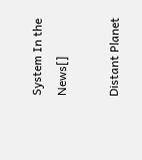System In the News[]

Distant Planet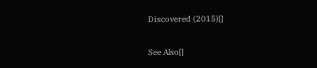Discovered (2015)[]

See Also[]